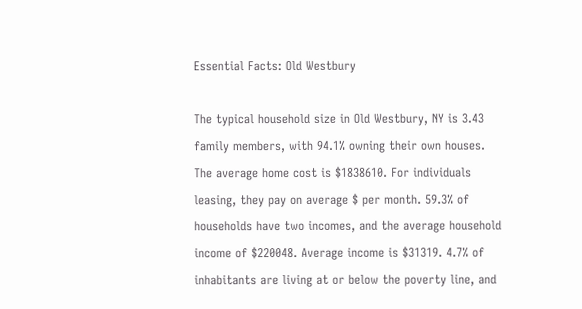Essential Facts: Old Westbury

The typical household size in Old Westbury, NY is 3.43 family members, with 94.1% owning their own houses. The average home cost is $1838610. For individuals leasing, they pay on average $ per month. 59.3% of households have two incomes, and the average household income of $220048. Average income is $31319. 4.7% of inhabitants are living at or below the poverty line, and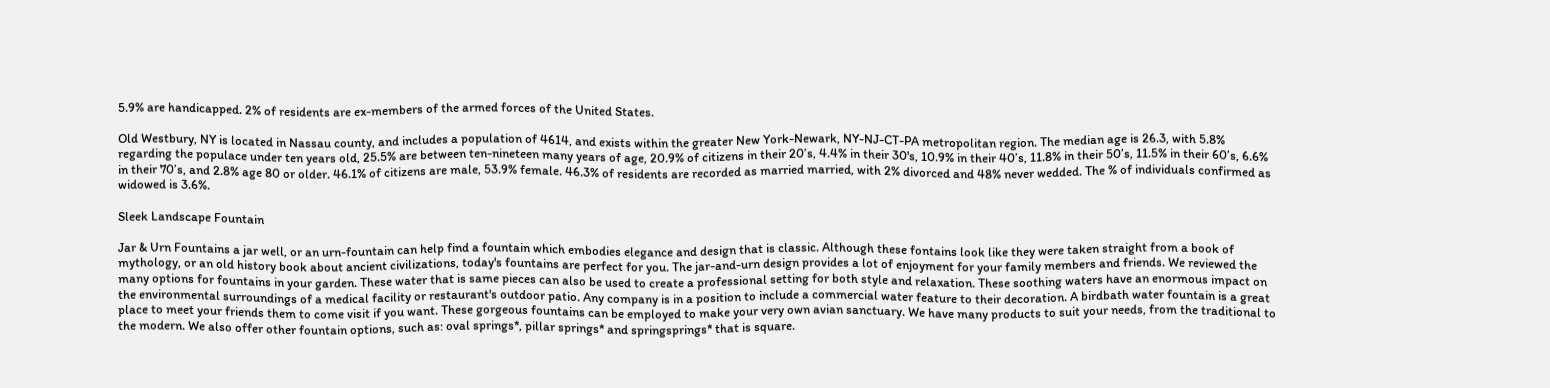5.9% are handicapped. 2% of residents are ex-members of the armed forces of the United States.

Old Westbury, NY is located in Nassau county, and includes a population of 4614, and exists within the greater New York-Newark, NY-NJ-CT-PA metropolitan region. The median age is 26.3, with 5.8% regarding the populace under ten years old, 25.5% are between ten-nineteen many years of age, 20.9% of citizens in their 20’s, 4.4% in their 30's, 10.9% in their 40’s, 11.8% in their 50’s, 11.5% in their 60’s, 6.6% in their 70’s, and 2.8% age 80 or older. 46.1% of citizens are male, 53.9% female. 46.3% of residents are recorded as married married, with 2% divorced and 48% never wedded. The % of individuals confirmed as widowed is 3.6%.

Sleek Landscape Fountain

Jar & Urn Fountains a jar well, or an urn-fountain can help find a fountain which embodies elegance and design that is classic. Although these fontains look like they were taken straight from a book of mythology, or an old history book about ancient civilizations, today's fountains are perfect for you. The jar-and-urn design provides a lot of enjoyment for your family members and friends. We reviewed the many options for fountains in your garden. These water that is same pieces can also be used to create a professional setting for both style and relaxation. These soothing waters have an enormous impact on the environmental surroundings of a medical facility or restaurant's outdoor patio. Any company is in a position to include a commercial water feature to their decoration. A birdbath water fountain is a great place to meet your friends them to come visit if you want. These gorgeous fountains can be employed to make your very own avian sanctuary. We have many products to suit your needs, from the traditional to the modern. We also offer other fountain options, such as: oval springs*, pillar springs* and springsprings* that is square.